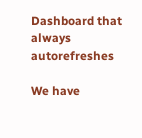Dashboard that always autorefreshes

We have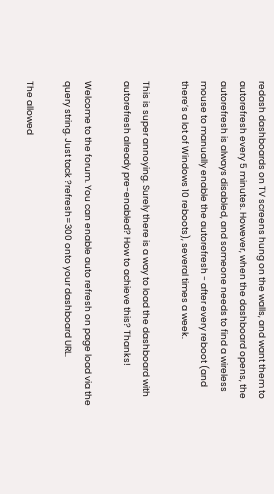redash dashboards on TV screens hung on the walls, and want them to autorefresh every 5 minutes. However, when the dashboard opens, the autorefresh is always disabled, and someone needs to find a wireless mouse to manually enable the autorefresh - after every reboot (and there’s a lot of Windows 10 reboots), several times a week.

This is super annoying. Surely there is a way to load the dashboard with autorefresh already pre-enabled? How to achieve this? Thanks!

Welcome to the forum. You can enable auto refresh on page load via the query string. Just tack ?refresh=300 onto your dashboard URL.

The allowed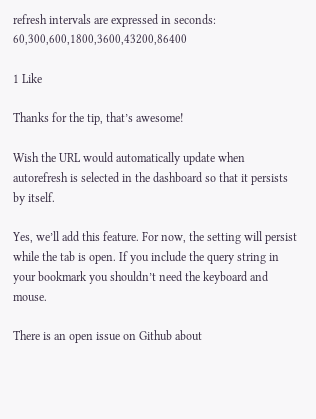refresh intervals are expressed in seconds: 60,300,600,1800,3600,43200,86400

1 Like

Thanks for the tip, that’s awesome!

Wish the URL would automatically update when autorefresh is selected in the dashboard so that it persists by itself.

Yes, we’ll add this feature. For now, the setting will persist while the tab is open. If you include the query string in your bookmark you shouldn’t need the keyboard and mouse.

There is an open issue on Github about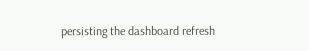persisting the dashboard refresh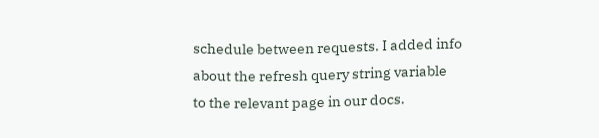schedule between requests. I added info about the refresh query string variable to the relevant page in our docs.